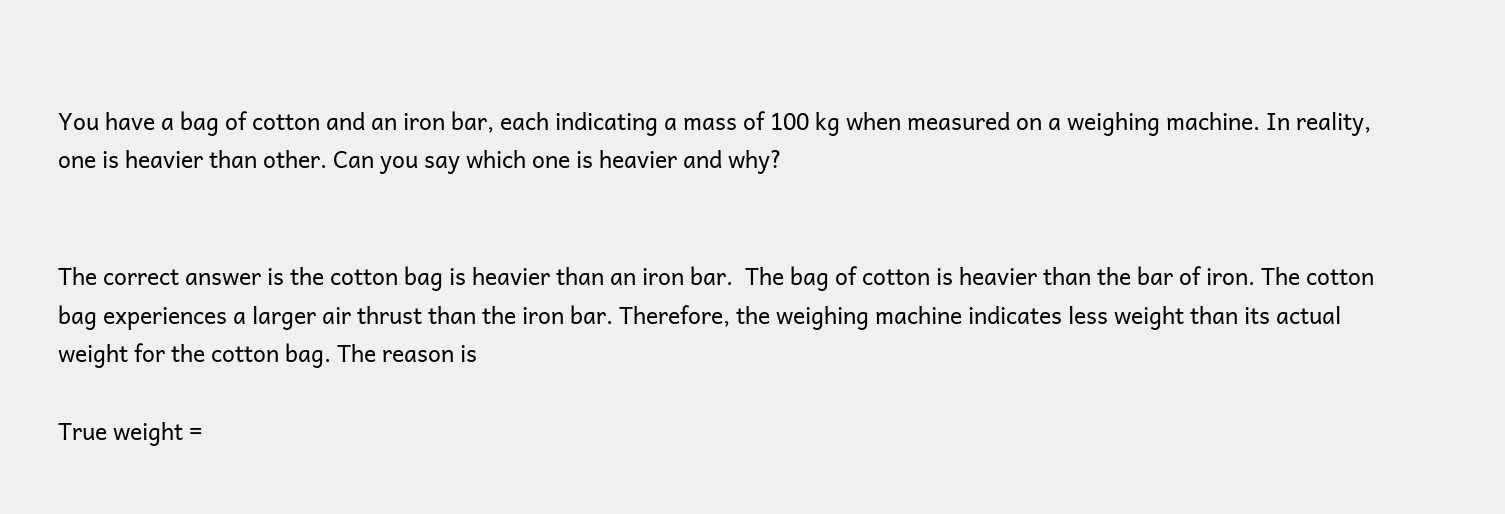You have a bag of cotton and an iron bar, each indicating a mass of 100 kg when measured on a weighing machine. In reality, one is heavier than other. Can you say which one is heavier and why?


The correct answer is the cotton bag is heavier than an iron bar.  The bag of cotton is heavier than the bar of iron. The cotton bag experiences a larger air thrust than the iron bar. Therefore, the weighing machine indicates less weight than its actual weight for the cotton bag. The reason is

True weight =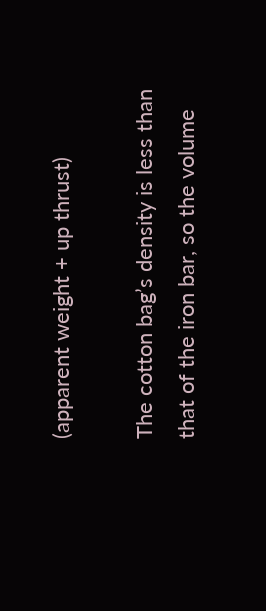(apparent weight + up thrust)

The cotton bag’s density is less than that of the iron bar, so the volume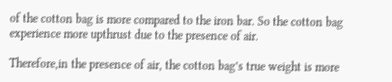of the cotton bag is more compared to the iron bar. So the cotton bag experience more upthrust due to the presence of air.

Therefore,in the presence of air, the cotton bag’s true weight is more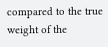compared to the true weight of the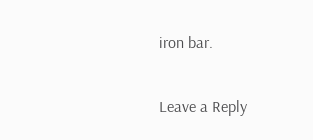iron bar.

Leave a Reply